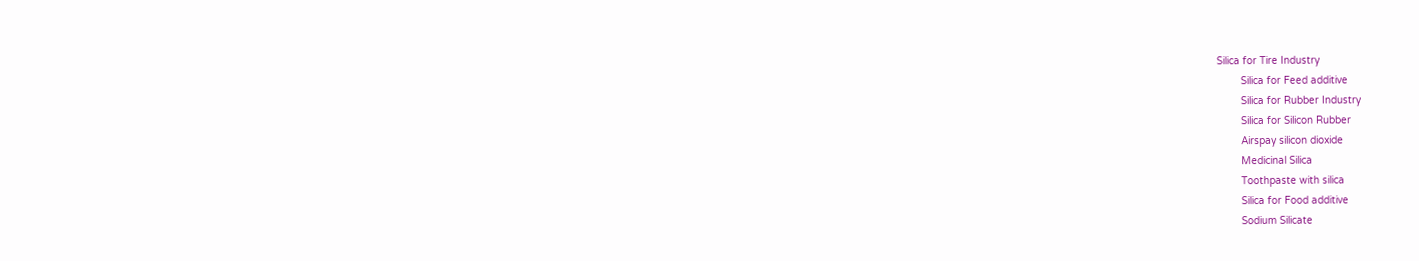Silica for Tire Industry
        Silica for Feed additive
        Silica for Rubber Industry
        Silica for Silicon Rubber
        Airspay silicon dioxide
        Medicinal Silica
        Toothpaste with silica
        Silica for Food additive
        Sodium Silicate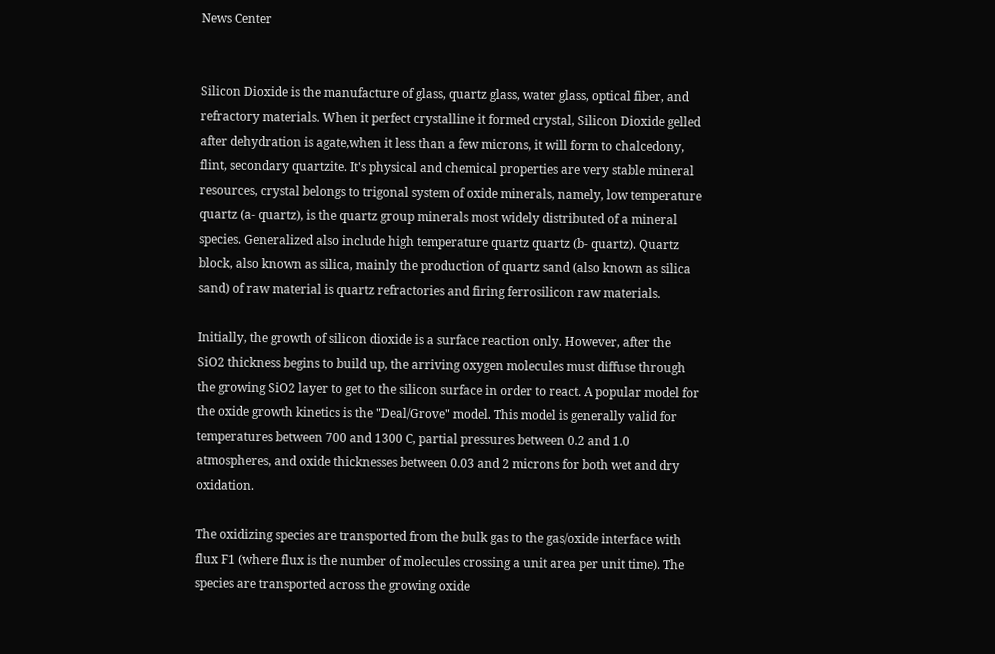News Center


Silicon Dioxide is the manufacture of glass, quartz glass, water glass, optical fiber, and refractory materials. When it perfect crystalline it formed crystal, Silicon Dioxide gelled after dehydration is agate,when it less than a few microns, it will form to chalcedony, flint, secondary quartzite. It's physical and chemical properties are very stable mineral resources, crystal belongs to trigonal system of oxide minerals, namely, low temperature quartz (a- quartz), is the quartz group minerals most widely distributed of a mineral species. Generalized also include high temperature quartz quartz (b- quartz). Quartz block, also known as silica, mainly the production of quartz sand (also known as silica sand) of raw material is quartz refractories and firing ferrosilicon raw materials.

Initially, the growth of silicon dioxide is a surface reaction only. However, after the SiO2 thickness begins to build up, the arriving oxygen molecules must diffuse through the growing SiO2 layer to get to the silicon surface in order to react. A popular model for the oxide growth kinetics is the "Deal/Grove" model. This model is generally valid for temperatures between 700 and 1300 C, partial pressures between 0.2 and 1.0 atmospheres, and oxide thicknesses between 0.03 and 2 microns for both wet and dry oxidation.

The oxidizing species are transported from the bulk gas to the gas/oxide interface with flux F1 (where flux is the number of molecules crossing a unit area per unit time). The species are transported across the growing oxide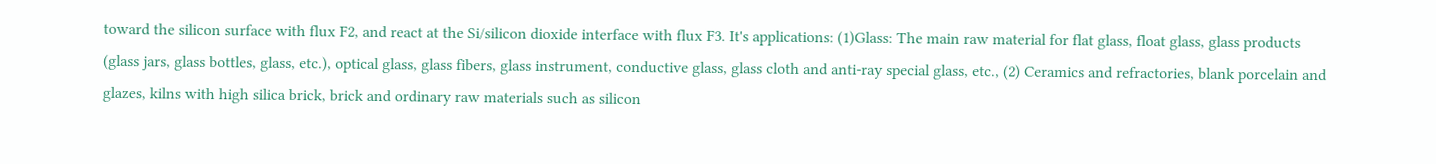toward the silicon surface with flux F2, and react at the Si/silicon dioxide interface with flux F3. It's applications: (1)Glass: The main raw material for flat glass, float glass, glass products (glass jars, glass bottles, glass, etc.), optical glass, glass fibers, glass instrument, conductive glass, glass cloth and anti-ray special glass, etc., (2) Ceramics and refractories, blank porcelain and glazes, kilns with high silica brick, brick and ordinary raw materials such as silicon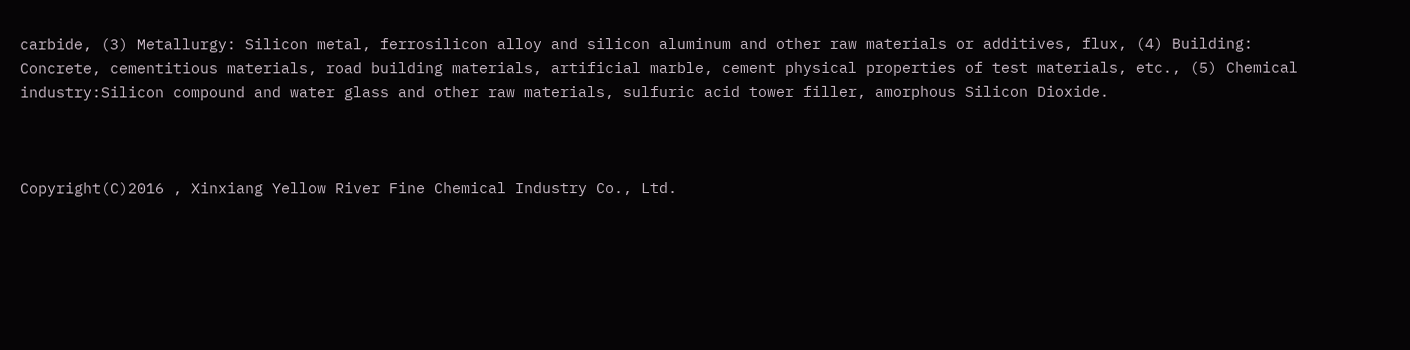carbide, (3) Metallurgy: Silicon metal, ferrosilicon alloy and silicon aluminum and other raw materials or additives, flux, (4) Building: Concrete, cementitious materials, road building materials, artificial marble, cement physical properties of test materials, etc., (5) Chemical industry:Silicon compound and water glass and other raw materials, sulfuric acid tower filler, amorphous Silicon Dioxide.



Copyright(C)2016 , Xinxiang Yellow River Fine Chemical Industry Co., Ltd.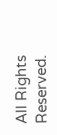All Rights Reserved.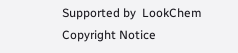Supported by  LookChem Copyright Notice